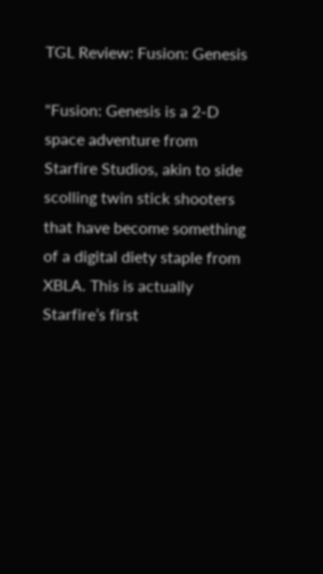TGL Review: Fusion: Genesis

"Fusion: Genesis is a 2-D space adventure from Starfire Studios, akin to side scolling twin stick shooters that have become something of a digital diety staple from XBLA. This is actually Starfire’s first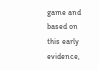game and based on this early evidence,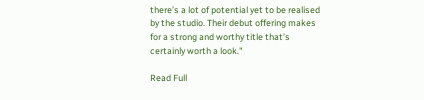there’s a lot of potential yet to be realised by the studio. Their debut offering makes for a strong and worthy title that’s certainly worth a look."

Read Full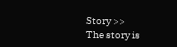Story >>
The story is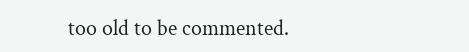too old to be commented.